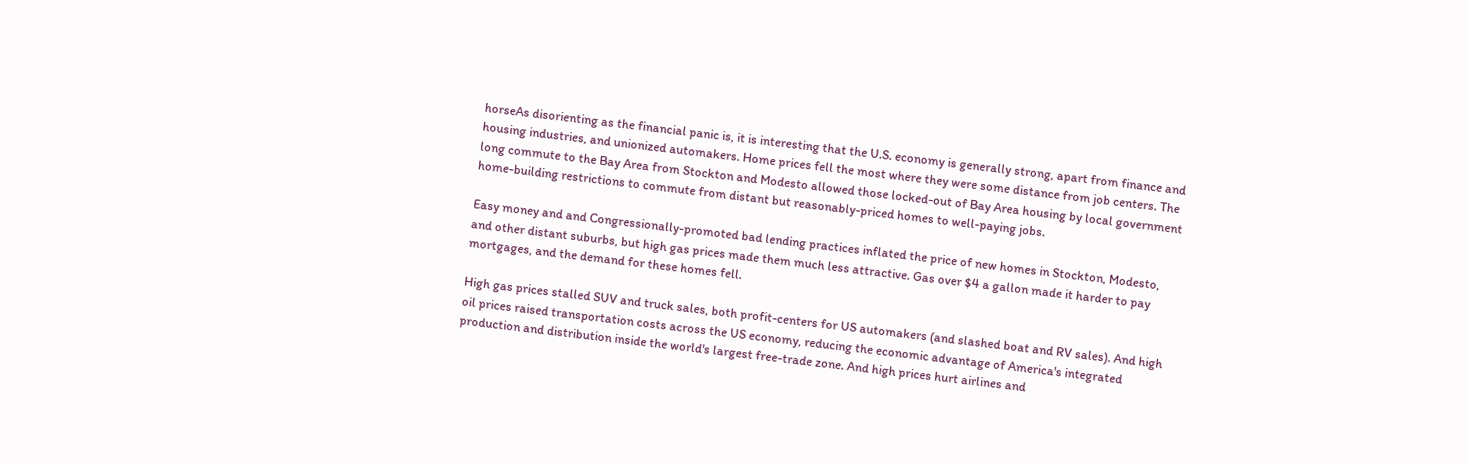horseAs disorienting as the financial panic is, it is interesting that the U.S. economy is generally strong, apart from finance and housing industries, and unionized automakers. Home prices fell the most where they were some distance from job centers. The long commute to the Bay Area from Stockton and Modesto allowed those locked-out of Bay Area housing by local government home-building restrictions to commute from distant but reasonably-priced homes to well-paying jobs.

Easy money and and Congressionally-promoted bad lending practices inflated the price of new homes in Stockton, Modesto, and other distant suburbs, but high gas prices made them much less attractive. Gas over $4 a gallon made it harder to pay mortgages, and the demand for these homes fell.

High gas prices stalled SUV and truck sales, both profit-centers for US automakers (and slashed boat and RV sales). And high oil prices raised transportation costs across the US economy, reducing the economic advantage of America's integrated production and distribution inside the world's largest free-trade zone. And high prices hurt airlines and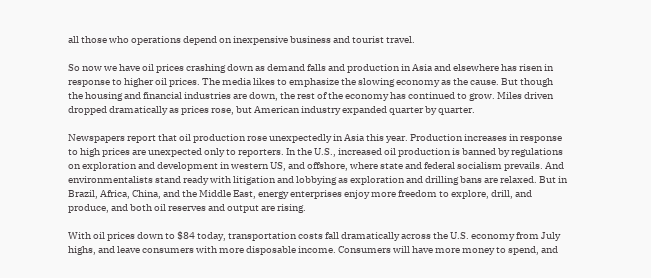all those who operations depend on inexpensive business and tourist travel.

So now we have oil prices crashing down as demand falls and production in Asia and elsewhere has risen in response to higher oil prices. The media likes to emphasize the slowing economy as the cause. But though the housing and financial industries are down, the rest of the economy has continued to grow. Miles driven dropped dramatically as prices rose, but American industry expanded quarter by quarter.

Newspapers report that oil production rose unexpectedly in Asia this year. Production increases in response to high prices are unexpected only to reporters. In the U.S., increased oil production is banned by regulations on exploration and development in western US, and offshore, where state and federal socialism prevails. And environmentalists stand ready with litigation and lobbying as exploration and drilling bans are relaxed. But in Brazil, Africa, China, and the Middle East, energy enterprises enjoy more freedom to explore, drill, and produce, and both oil reserves and output are rising.

With oil prices down to $84 today, transportation costs fall dramatically across the U.S. economy from July highs, and leave consumers with more disposable income. Consumers will have more money to spend, and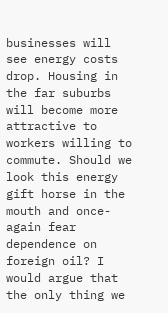businesses will see energy costs drop. Housing in the far suburbs will become more attractive to workers willing to commute. Should we look this energy gift horse in the mouth and once-again fear dependence on foreign oil? I would argue that the only thing we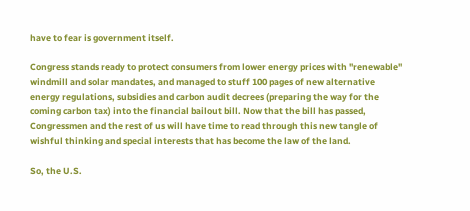have to fear is government itself.

Congress stands ready to protect consumers from lower energy prices with "renewable" windmill and solar mandates, and managed to stuff 100 pages of new alternative energy regulations, subsidies and carbon audit decrees (preparing the way for the coming carbon tax) into the financial bailout bill. Now that the bill has passed, Congressmen and the rest of us will have time to read through this new tangle of wishful thinking and special interests that has become the law of the land.

So, the U.S.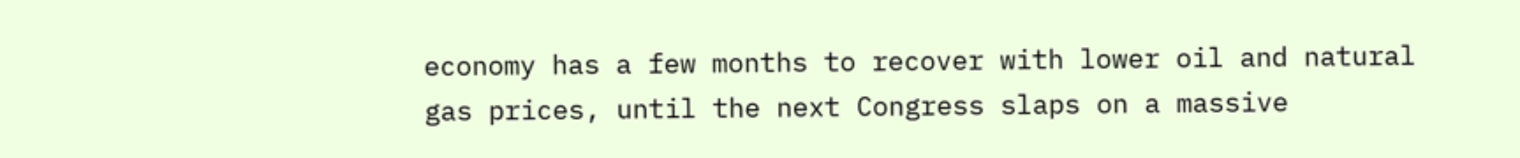economy has a few months to recover with lower oil and natural gas prices, until the next Congress slaps on a massive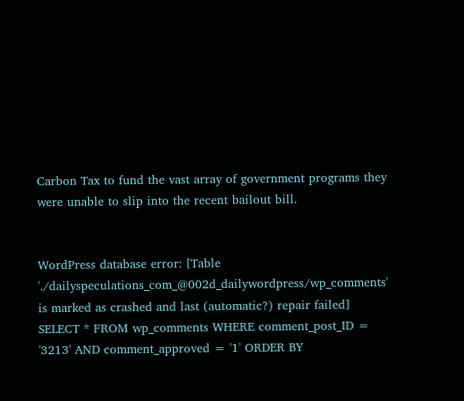Carbon Tax to fund the vast array of government programs they were unable to slip into the recent bailout bill.


WordPress database error: [Table './dailyspeculations_com_@002d_dailywordpress/wp_comments' is marked as crashed and last (automatic?) repair failed]
SELECT * FROM wp_comments WHERE comment_post_ID = '3213' AND comment_approved = '1' ORDER BY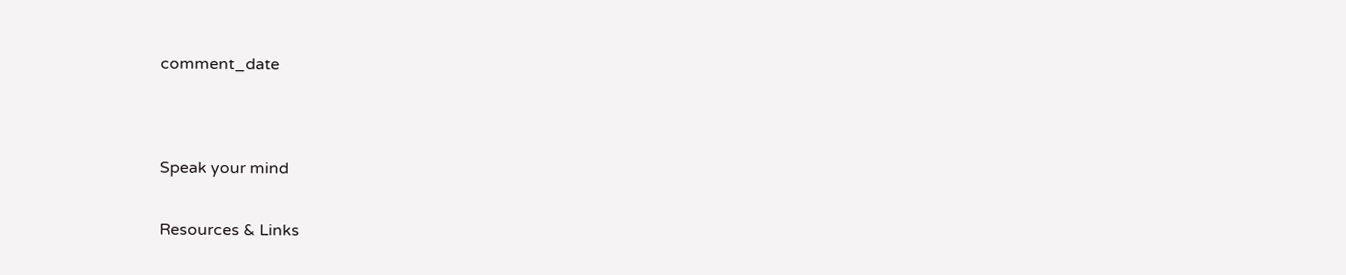comment_date




Speak your mind


Resources & Links